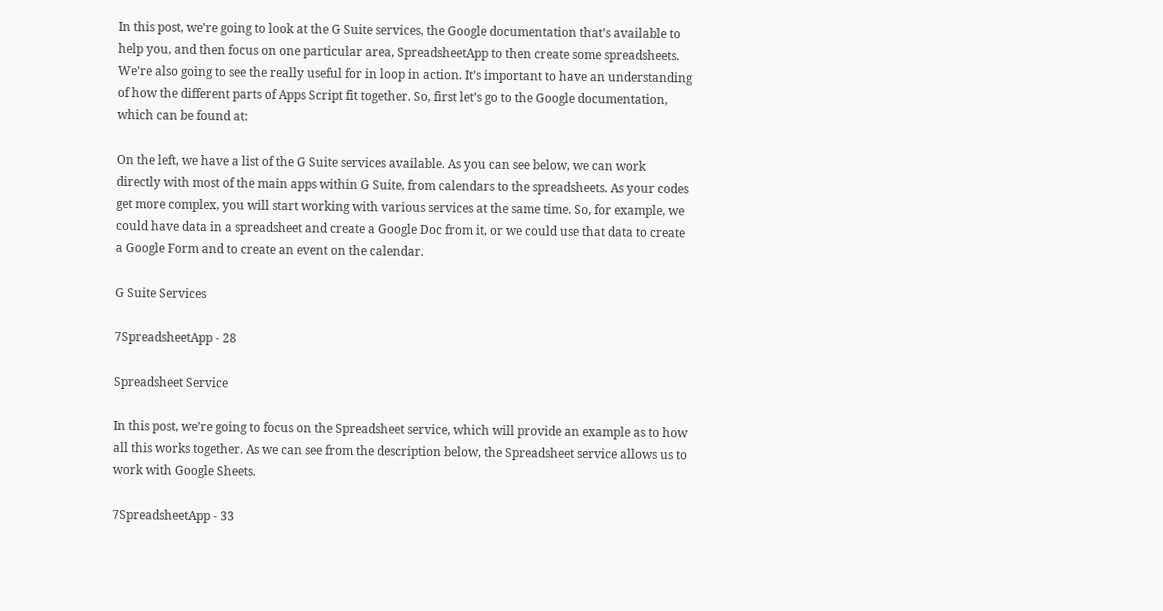In this post, we’re going to look at the G Suite services, the Google documentation that’s available to help you, and then focus on one particular area, SpreadsheetApp to then create some spreadsheets. We’re also going to see the really useful for in loop in action. It’s important to have an understanding of how the different parts of Apps Script fit together. So, first let’s go to the Google documentation, which can be found at:

On the left, we have a list of the G Suite services available. As you can see below, we can work directly with most of the main apps within G Suite, from calendars to the spreadsheets. As your codes get more complex, you will start working with various services at the same time. So, for example, we could have data in a spreadsheet and create a Google Doc from it, or we could use that data to create a Google Form and to create an event on the calendar.

G Suite Services

7SpreadsheetApp - 28

Spreadsheet Service

In this post, we’re going to focus on the Spreadsheet service, which will provide an example as to how all this works together. As we can see from the description below, the Spreadsheet service allows us to work with Google Sheets.

7SpreadsheetApp - 33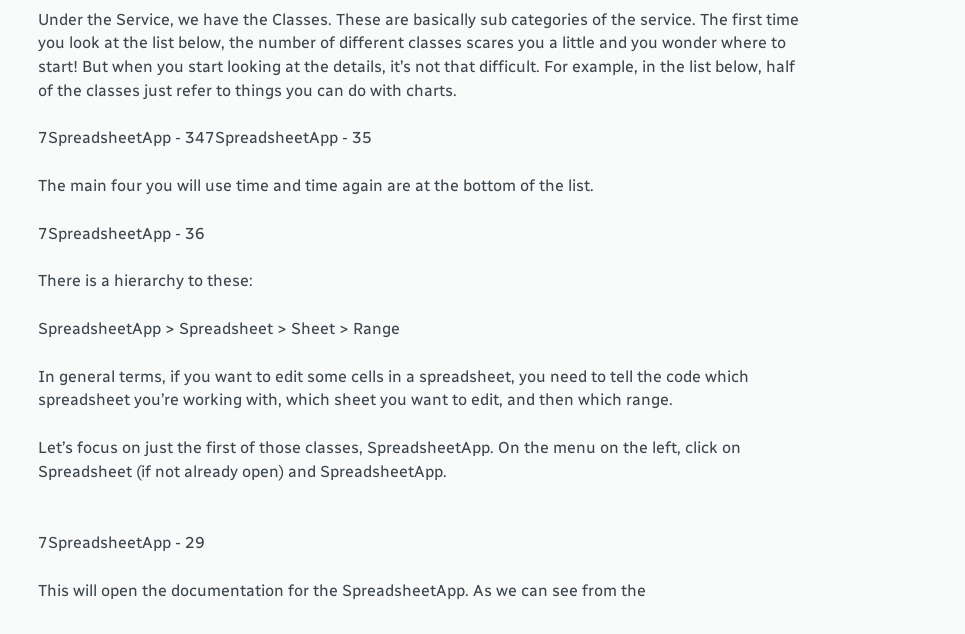Under the Service, we have the Classes. These are basically sub categories of the service. The first time you look at the list below, the number of different classes scares you a little and you wonder where to start! But when you start looking at the details, it’s not that difficult. For example, in the list below, half of the classes just refer to things you can do with charts.

7SpreadsheetApp - 347SpreadsheetApp - 35

The main four you will use time and time again are at the bottom of the list.

7SpreadsheetApp - 36

There is a hierarchy to these:

SpreadsheetApp > Spreadsheet > Sheet > Range

In general terms, if you want to edit some cells in a spreadsheet, you need to tell the code which spreadsheet you’re working with, which sheet you want to edit, and then which range.

Let’s focus on just the first of those classes, SpreadsheetApp. On the menu on the left, click on Spreadsheet (if not already open) and SpreadsheetApp.


7SpreadsheetApp - 29

This will open the documentation for the SpreadsheetApp. As we can see from the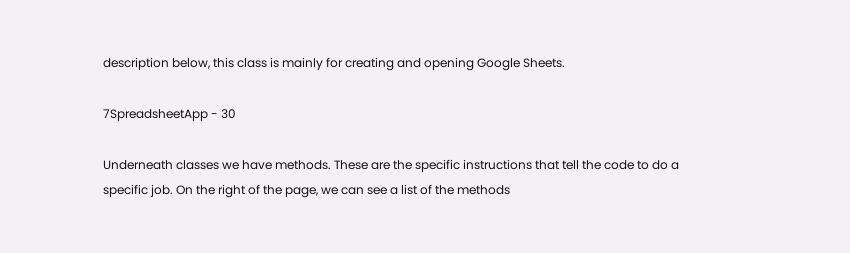description below, this class is mainly for creating and opening Google Sheets.

7SpreadsheetApp - 30

Underneath classes we have methods. These are the specific instructions that tell the code to do a specific job. On the right of the page, we can see a list of the methods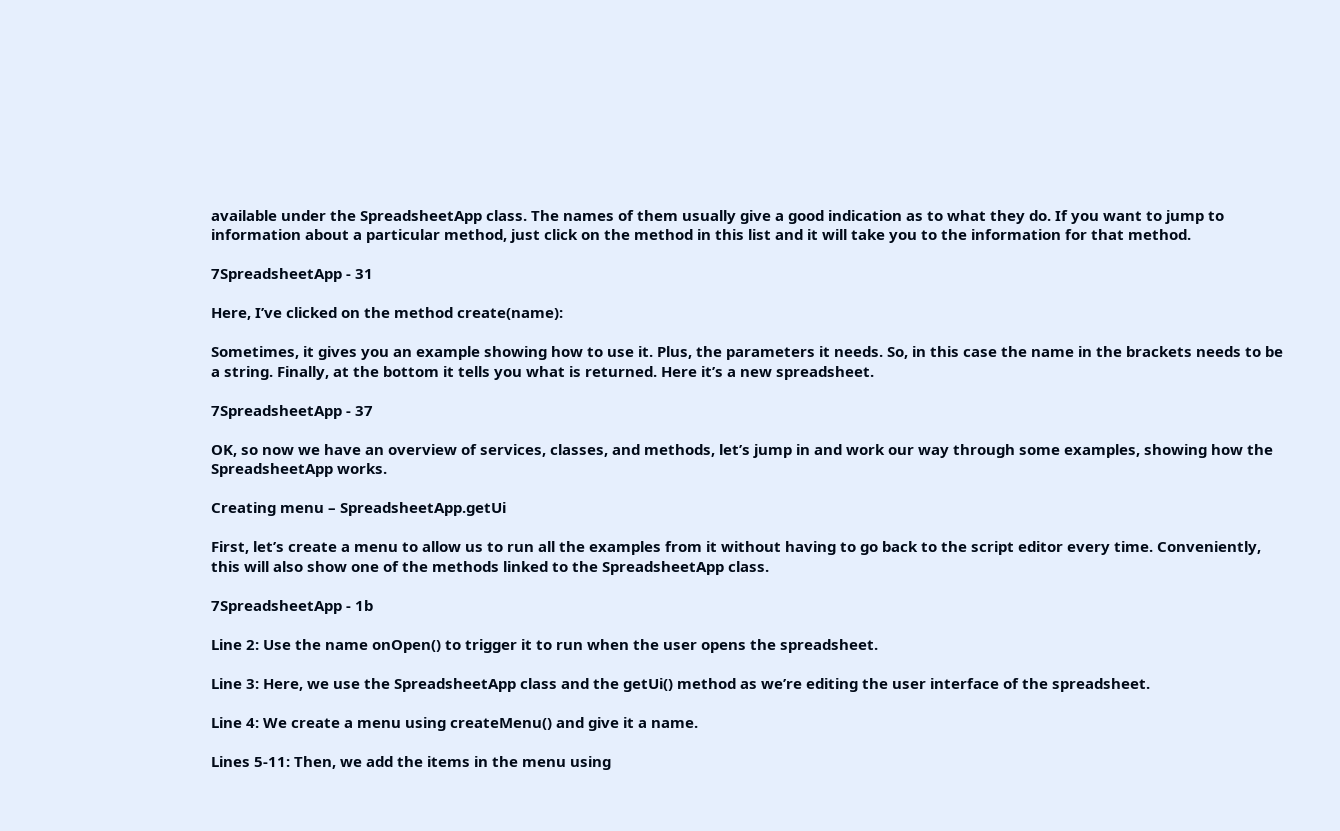available under the SpreadsheetApp class. The names of them usually give a good indication as to what they do. If you want to jump to information about a particular method, just click on the method in this list and it will take you to the information for that method.

7SpreadsheetApp - 31

Here, I’ve clicked on the method create(name):

Sometimes, it gives you an example showing how to use it. Plus, the parameters it needs. So, in this case the name in the brackets needs to be a string. Finally, at the bottom it tells you what is returned. Here it’s a new spreadsheet.

7SpreadsheetApp - 37

OK, so now we have an overview of services, classes, and methods, let’s jump in and work our way through some examples, showing how the SpreadsheetApp works.

Creating menu – SpreadsheetApp.getUi

First, let’s create a menu to allow us to run all the examples from it without having to go back to the script editor every time. Conveniently, this will also show one of the methods linked to the SpreadsheetApp class.

7SpreadsheetApp - 1b

Line 2: Use the name onOpen() to trigger it to run when the user opens the spreadsheet.

Line 3: Here, we use the SpreadsheetApp class and the getUi() method as we’re editing the user interface of the spreadsheet.

Line 4: We create a menu using createMenu() and give it a name.

Lines 5-11: Then, we add the items in the menu using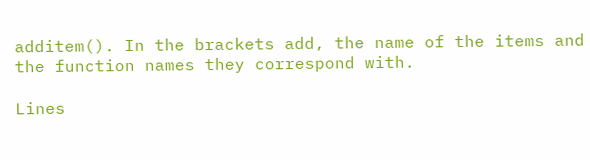additem(). In the brackets add, the name of the items and the function names they correspond with.

Lines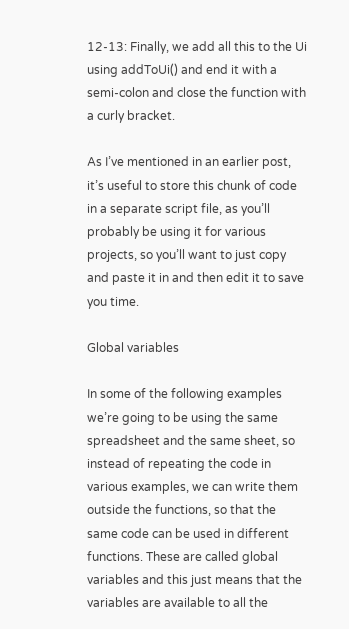12-13: Finally, we add all this to the Ui using addToUi() and end it with a semi-colon and close the function with a curly bracket.

As I’ve mentioned in an earlier post, it’s useful to store this chunk of code in a separate script file, as you’ll probably be using it for various projects, so you’ll want to just copy and paste it in and then edit it to save you time.

Global variables

In some of the following examples we’re going to be using the same spreadsheet and the same sheet, so instead of repeating the code in various examples, we can write them outside the functions, so that the same code can be used in different functions. These are called global variables and this just means that the variables are available to all the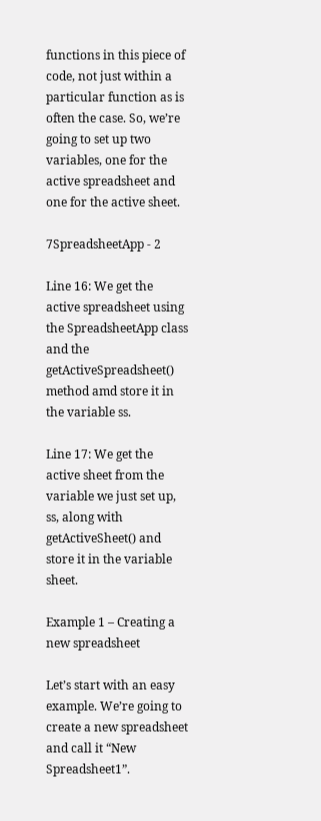functions in this piece of code, not just within a particular function as is often the case. So, we’re going to set up two variables, one for the active spreadsheet and one for the active sheet.

7SpreadsheetApp - 2

Line 16: We get the active spreadsheet using the SpreadsheetApp class and the getActiveSpreadsheet() method amd store it in the variable ss.

Line 17: We get the active sheet from the variable we just set up, ss, along with getActiveSheet() and store it in the variable sheet.

Example 1 – Creating a new spreadsheet

Let’s start with an easy example. We’re going to create a new spreadsheet and call it “New Spreadsheet1”.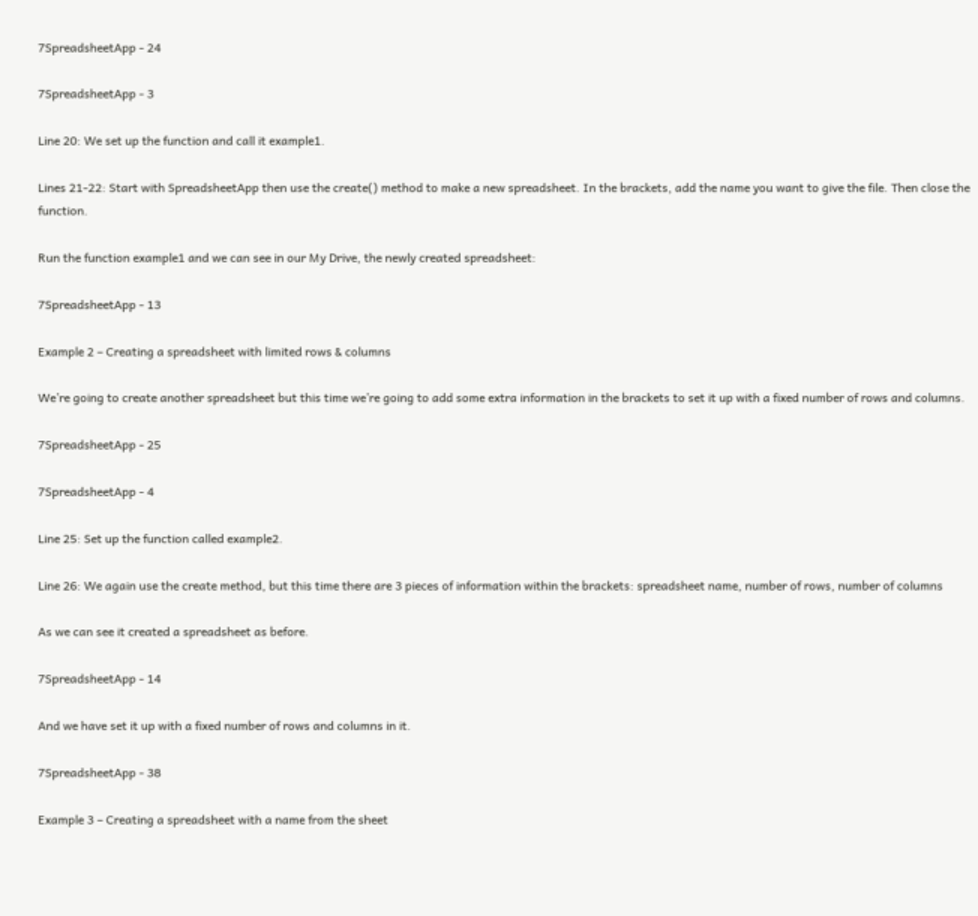7SpreadsheetApp - 24

7SpreadsheetApp - 3

Line 20: We set up the function and call it example1.

Lines 21-22: Start with SpreadsheetApp then use the create() method to make a new spreadsheet. In the brackets, add the name you want to give the file. Then close the function.

Run the function example1 and we can see in our My Drive, the newly created spreadsheet:

7SpreadsheetApp - 13

Example 2 – Creating a spreadsheet with limited rows & columns

We’re going to create another spreadsheet but this time we’re going to add some extra information in the brackets to set it up with a fixed number of rows and columns.

7SpreadsheetApp - 25

7SpreadsheetApp - 4

Line 25: Set up the function called example2.

Line 26: We again use the create method, but this time there are 3 pieces of information within the brackets: spreadsheet name, number of rows, number of columns

As we can see it created a spreadsheet as before.

7SpreadsheetApp - 14

And we have set it up with a fixed number of rows and columns in it.

7SpreadsheetApp - 38

Example 3 – Creating a spreadsheet with a name from the sheet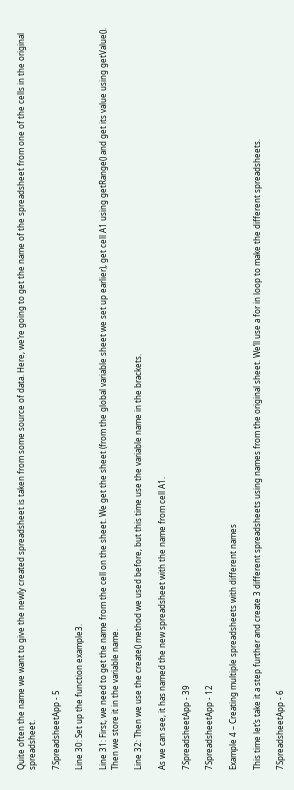Quite often the name we want to give the newly created spreadsheet is taken from some source of data. Here, we’re going to get the name of the spreadsheet from one of the cells in the original spreadsheet.

7SpreadsheetApp - 5

Line 30: Set up the function example3.

Line 31: First, we need to get the name from the cell on the sheet. We get the sheet (from the global variable sheet we set up earlier), get cell A1 using getRange() and get its value using getValue(). Then we store it in the variable name.

Line 32: Then we use the create() method we used before, but this time use the variable name in the brackets.

As we can see, it has named the new spreadsheet with the name from cell A1.

7SpreadsheetApp - 39

7SpreadsheetApp - 12

Example 4 – Creating multiple spreadsheets with different names

This time let’s take it a step further and create 3 different spreadsheets using names from the original sheet. We’ll use a for in loop to make the different spreadsheets.

7SpreadsheetApp - 6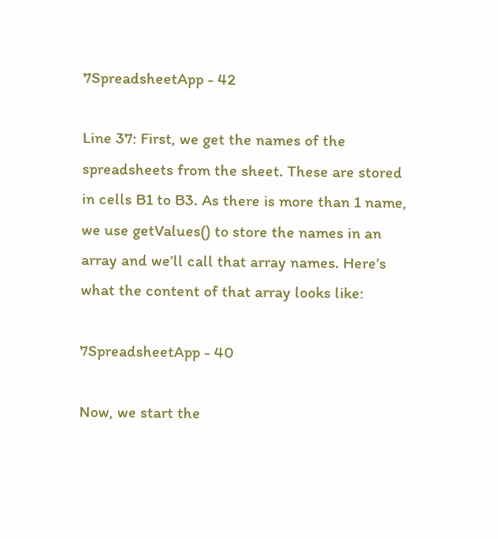7SpreadsheetApp - 42

Line 37: First, we get the names of the spreadsheets from the sheet. These are stored in cells B1 to B3. As there is more than 1 name, we use getValues() to store the names in an array and we’ll call that array names. Here’s what the content of that array looks like:

7SpreadsheetApp - 40

Now, we start the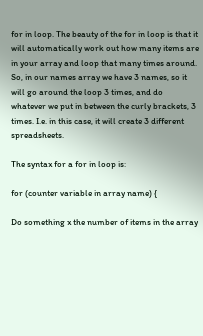for in loop. The beauty of the for in loop is that it will automatically work out how many items are in your array and loop that many times around. So, in our names array we have 3 names, so it will go around the loop 3 times, and do whatever we put in between the curly brackets, 3 times. I.e. in this case, it will create 3 different spreadsheets.

The syntax for a for in loop is:

for (counter variable in array name) {

Do something x the number of items in the array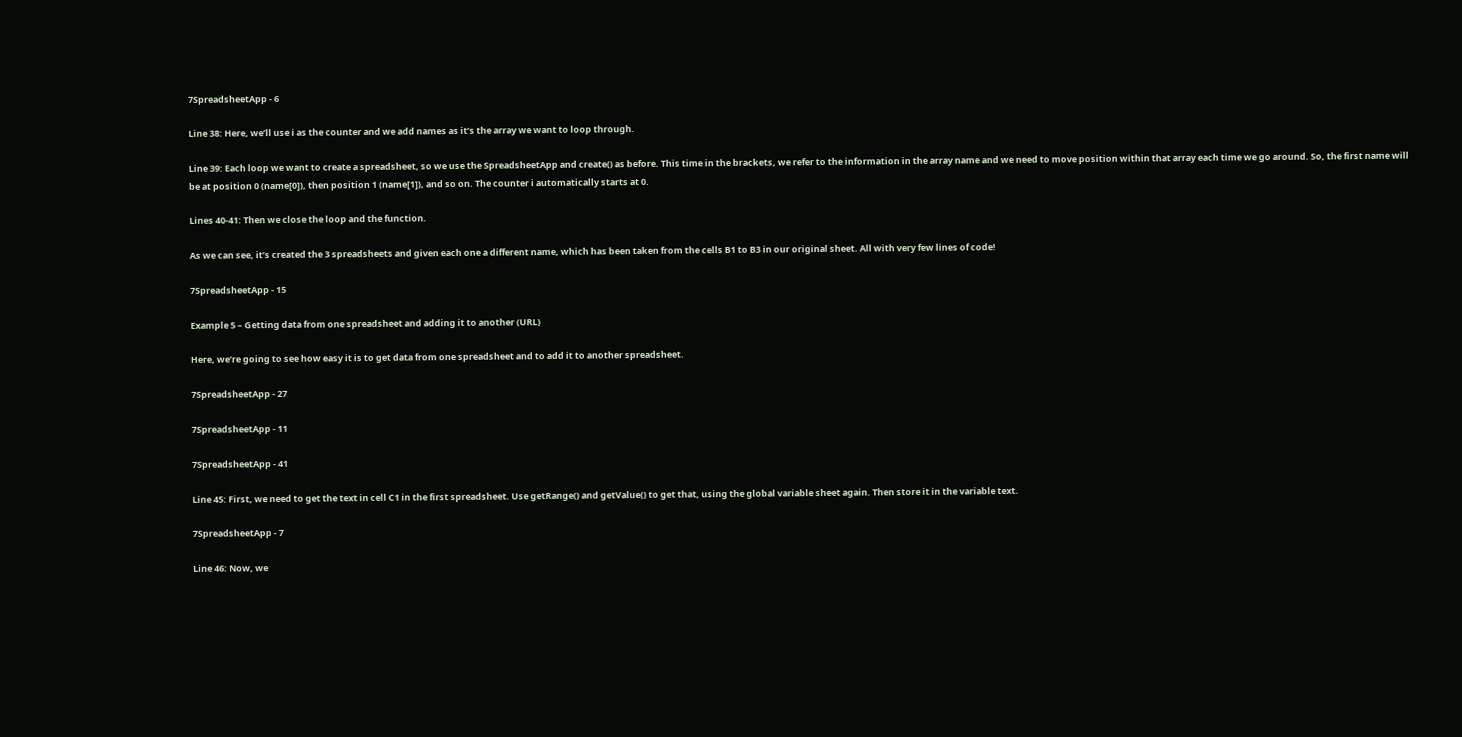7SpreadsheetApp - 6

Line 38: Here, we’ll use i as the counter and we add names as it’s the array we want to loop through.

Line 39: Each loop we want to create a spreadsheet, so we use the SpreadsheetApp and create() as before. This time in the brackets, we refer to the information in the array name and we need to move position within that array each time we go around. So, the first name will be at position 0 (name[0]), then position 1 (name[1]), and so on. The counter i automatically starts at 0.

Lines 40-41: Then we close the loop and the function.

As we can see, it’s created the 3 spreadsheets and given each one a different name, which has been taken from the cells B1 to B3 in our original sheet. All with very few lines of code!

7SpreadsheetApp - 15

Example 5 – Getting data from one spreadsheet and adding it to another (URL)

Here, we’re going to see how easy it is to get data from one spreadsheet and to add it to another spreadsheet.

7SpreadsheetApp - 27

7SpreadsheetApp - 11

7SpreadsheetApp - 41

Line 45: First, we need to get the text in cell C1 in the first spreadsheet. Use getRange() and getValue() to get that, using the global variable sheet again. Then store it in the variable text.

7SpreadsheetApp - 7

Line 46: Now, we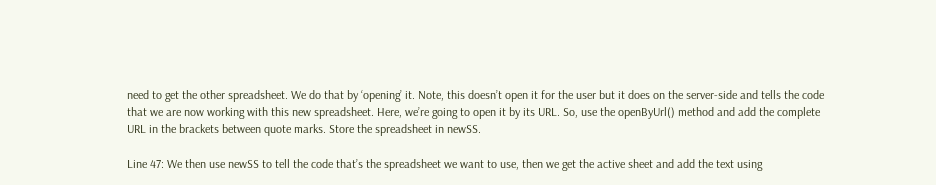need to get the other spreadsheet. We do that by ‘opening’ it. Note, this doesn’t open it for the user but it does on the server-side and tells the code that we are now working with this new spreadsheet. Here, we’re going to open it by its URL. So, use the openByUrl() method and add the complete URL in the brackets between quote marks. Store the spreadsheet in newSS.

Line 47: We then use newSS to tell the code that’s the spreadsheet we want to use, then we get the active sheet and add the text using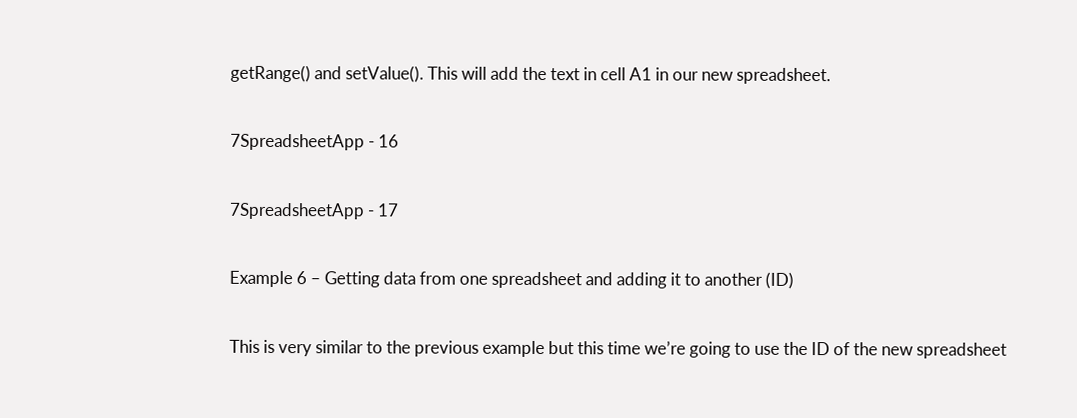getRange() and setValue(). This will add the text in cell A1 in our new spreadsheet.

7SpreadsheetApp - 16

7SpreadsheetApp - 17

Example 6 – Getting data from one spreadsheet and adding it to another (ID)

This is very similar to the previous example but this time we’re going to use the ID of the new spreadsheet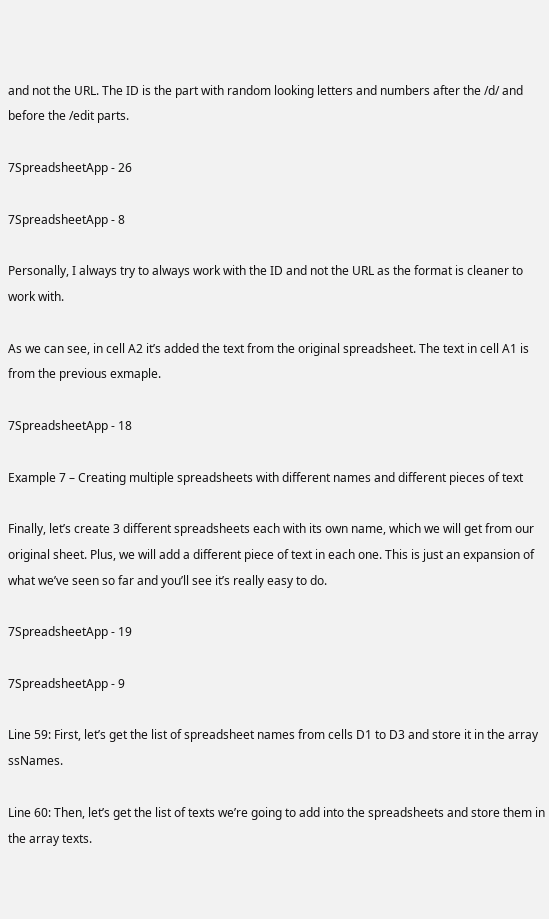and not the URL. The ID is the part with random looking letters and numbers after the /d/ and before the /edit parts.

7SpreadsheetApp - 26

7SpreadsheetApp - 8

Personally, I always try to always work with the ID and not the URL as the format is cleaner to work with.

As we can see, in cell A2 it’s added the text from the original spreadsheet. The text in cell A1 is from the previous exmaple.

7SpreadsheetApp - 18

Example 7 – Creating multiple spreadsheets with different names and different pieces of text

Finally, let’s create 3 different spreadsheets each with its own name, which we will get from our original sheet. Plus, we will add a different piece of text in each one. This is just an expansion of what we’ve seen so far and you’ll see it’s really easy to do.

7SpreadsheetApp - 19

7SpreadsheetApp - 9

Line 59: First, let’s get the list of spreadsheet names from cells D1 to D3 and store it in the array ssNames.

Line 60: Then, let’s get the list of texts we’re going to add into the spreadsheets and store them in the array texts.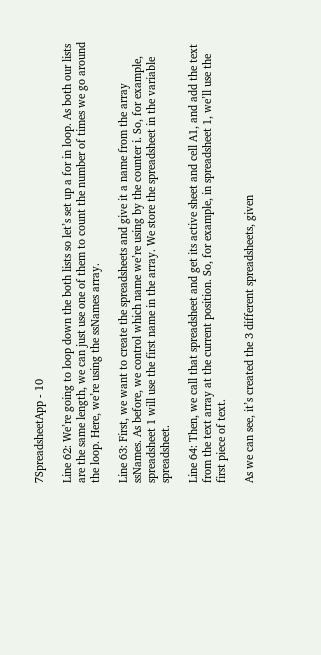7SpreadsheetApp - 10

Line 62: We’re going to loop down the both lists so let’s set up a for in loop. As both our lists are the same length, we can just use one of them to count the number of times we go around the loop. Here, we’re using the ssNames array.

Line 63: First, we want to create the spreadsheets and give it a name from the array ssNames. As before, we control which name we’re using by the counter i. So, for example, spreadsheet 1 will use the first name in the array. We store the spreadsheet in the variable spreadsheet.

Line 64: Then, we call that spreadsheet and get its active sheet and cell A1, and add the text from the text array at the current position. So, for example, in spreadsheet 1, we’ll use the first piece of text.

As we can see, it’s created the 3 different spreadsheets, given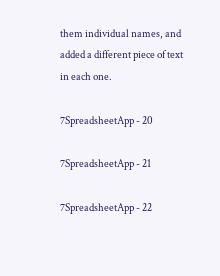them individual names, and added a different piece of text in each one.

7SpreadsheetApp - 20

7SpreadsheetApp - 21

7SpreadsheetApp - 22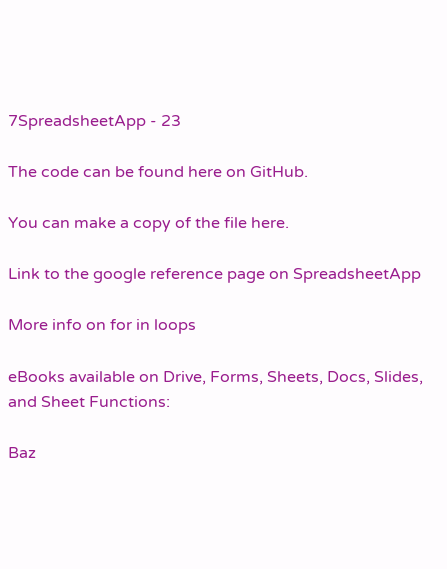7SpreadsheetApp - 23

The code can be found here on GitHub.

You can make a copy of the file here.

Link to the google reference page on SpreadsheetApp

More info on for in loops

eBooks available on Drive, Forms, Sheets, Docs, Slides, and Sheet Functions:

Baz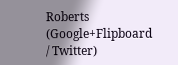Roberts (Google+Flipboard / Twitter)